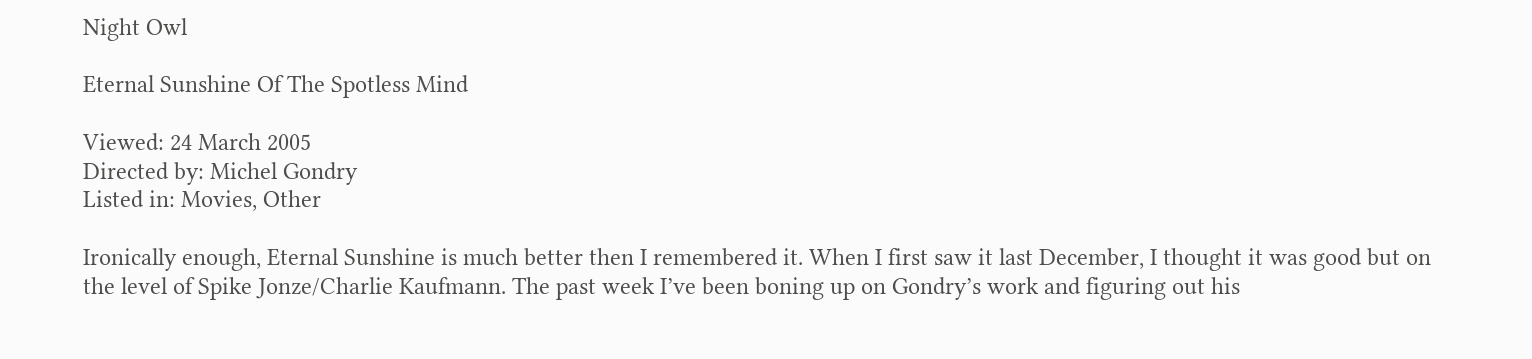Night Owl

Eternal Sunshine Of The Spotless Mind

Viewed: 24 March 2005
Directed by: Michel Gondry
Listed in: Movies, Other

Ironically enough, Eternal Sunshine is much better then I remembered it. When I first saw it last December, I thought it was good but on the level of Spike Jonze/Charlie Kaufmann. The past week I’ve been boning up on Gondry’s work and figuring out his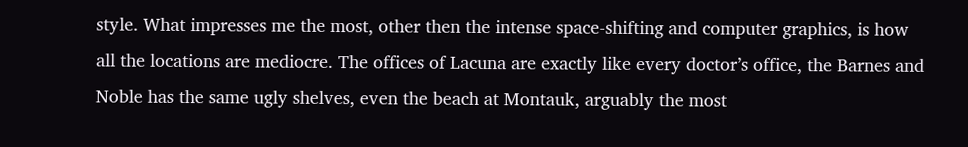style. What impresses me the most, other then the intense space-shifting and computer graphics, is how all the locations are mediocre. The offices of Lacuna are exactly like every doctor’s office, the Barnes and Noble has the same ugly shelves, even the beach at Montauk, arguably the most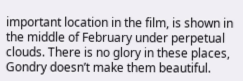important location in the film, is shown in the middle of February under perpetual clouds. There is no glory in these places, Gondry doesn’t make them beautiful.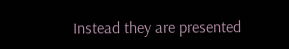Instead they are presented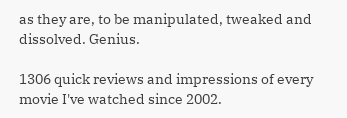as they are, to be manipulated, tweaked and dissolved. Genius.

1306 quick reviews and impressions of every movie I've watched since 2002.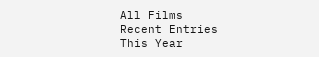All Films
Recent Entries
This Year